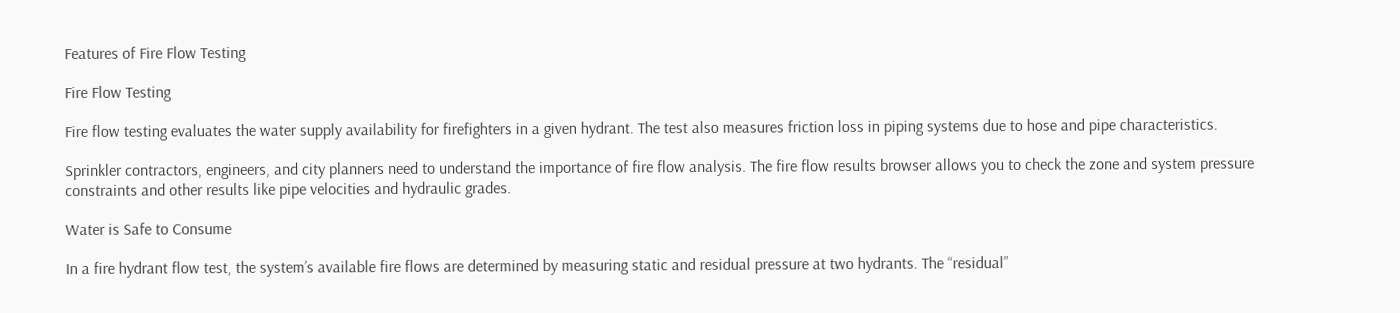Features of Fire Flow Testing

Fire Flow Testing

Fire flow testing evaluates the water supply availability for firefighters in a given hydrant. The test also measures friction loss in piping systems due to hose and pipe characteristics.

Sprinkler contractors, engineers, and city planners need to understand the importance of fire flow analysis. The fire flow results browser allows you to check the zone and system pressure constraints and other results like pipe velocities and hydraulic grades.

Water is Safe to Consume

In a fire hydrant flow test, the system’s available fire flows are determined by measuring static and residual pressure at two hydrants. The “residual”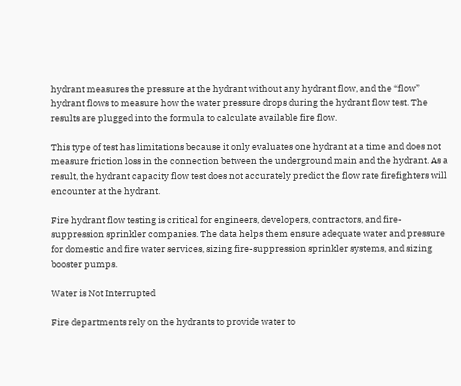hydrant measures the pressure at the hydrant without any hydrant flow, and the “flow” hydrant flows to measure how the water pressure drops during the hydrant flow test. The results are plugged into the formula to calculate available fire flow.

This type of test has limitations because it only evaluates one hydrant at a time and does not measure friction loss in the connection between the underground main and the hydrant. As a result, the hydrant capacity flow test does not accurately predict the flow rate firefighters will encounter at the hydrant.

Fire hydrant flow testing is critical for engineers, developers, contractors, and fire-suppression sprinkler companies. The data helps them ensure adequate water and pressure for domestic and fire water services, sizing fire-suppression sprinkler systems, and sizing booster pumps.

Water is Not Interrupted

Fire departments rely on the hydrants to provide water to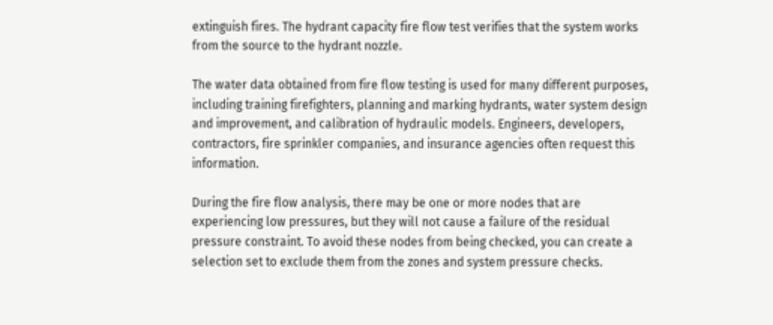extinguish fires. The hydrant capacity fire flow test verifies that the system works from the source to the hydrant nozzle.

The water data obtained from fire flow testing is used for many different purposes, including training firefighters, planning and marking hydrants, water system design and improvement, and calibration of hydraulic models. Engineers, developers, contractors, fire sprinkler companies, and insurance agencies often request this information.

During the fire flow analysis, there may be one or more nodes that are experiencing low pressures, but they will not cause a failure of the residual pressure constraint. To avoid these nodes from being checked, you can create a selection set to exclude them from the zones and system pressure checks.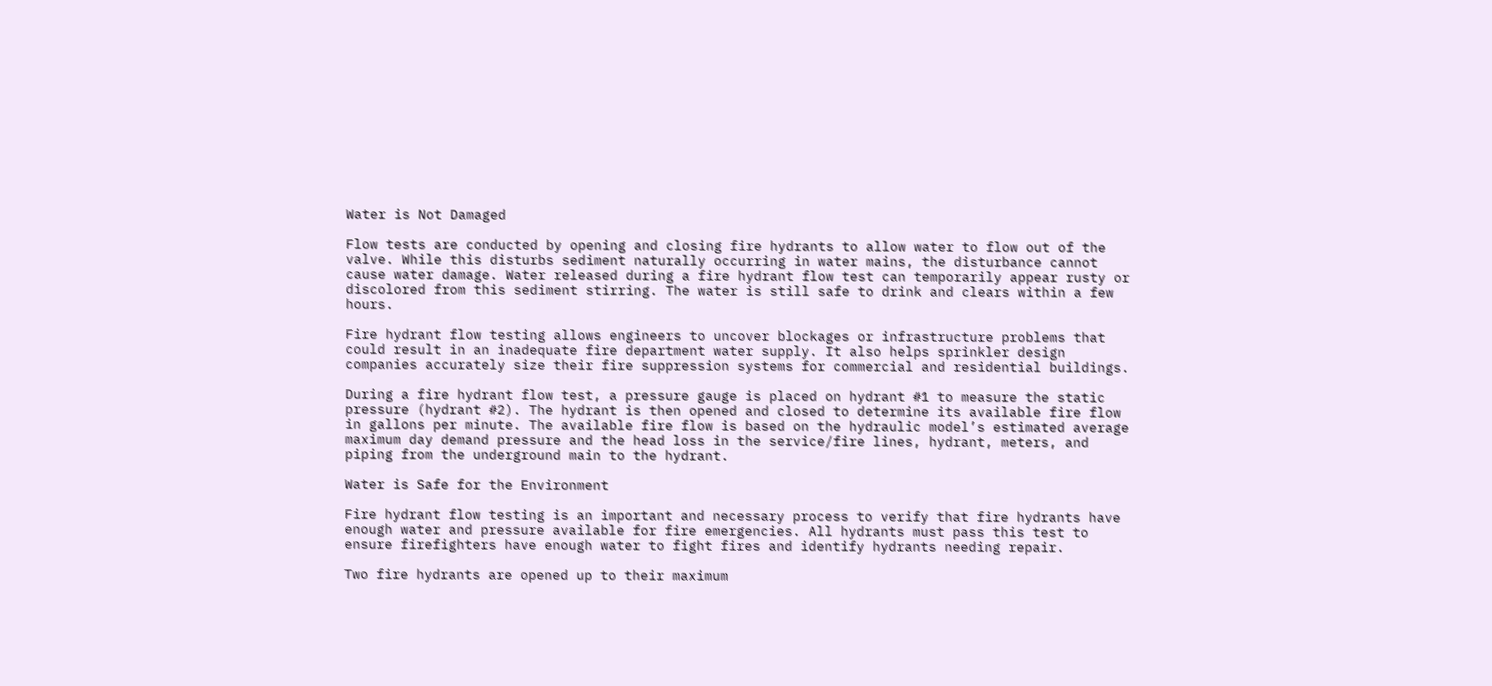Water is Not Damaged

Flow tests are conducted by opening and closing fire hydrants to allow water to flow out of the valve. While this disturbs sediment naturally occurring in water mains, the disturbance cannot cause water damage. Water released during a fire hydrant flow test can temporarily appear rusty or discolored from this sediment stirring. The water is still safe to drink and clears within a few hours.

Fire hydrant flow testing allows engineers to uncover blockages or infrastructure problems that could result in an inadequate fire department water supply. It also helps sprinkler design companies accurately size their fire suppression systems for commercial and residential buildings.

During a fire hydrant flow test, a pressure gauge is placed on hydrant #1 to measure the static pressure (hydrant #2). The hydrant is then opened and closed to determine its available fire flow in gallons per minute. The available fire flow is based on the hydraulic model’s estimated average maximum day demand pressure and the head loss in the service/fire lines, hydrant, meters, and piping from the underground main to the hydrant.

Water is Safe for the Environment

Fire hydrant flow testing is an important and necessary process to verify that fire hydrants have enough water and pressure available for fire emergencies. All hydrants must pass this test to ensure firefighters have enough water to fight fires and identify hydrants needing repair.

Two fire hydrants are opened up to their maximum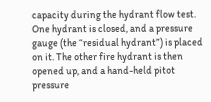capacity during the hydrant flow test. One hydrant is closed, and a pressure gauge (the “residual hydrant”) is placed on it. The other fire hydrant is then opened up, and a hand-held pitot pressure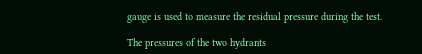gauge is used to measure the residual pressure during the test.

The pressures of the two hydrants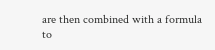are then combined with a formula to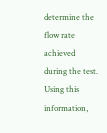determine the flow rate achieved during the test. Using this information,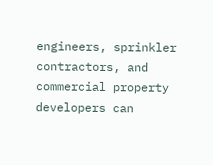engineers, sprinkler contractors, and commercial property developers can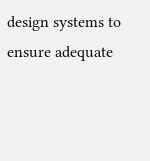design systems to ensure adequate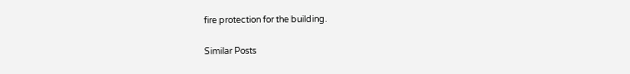fire protection for the building.

Similar Posts